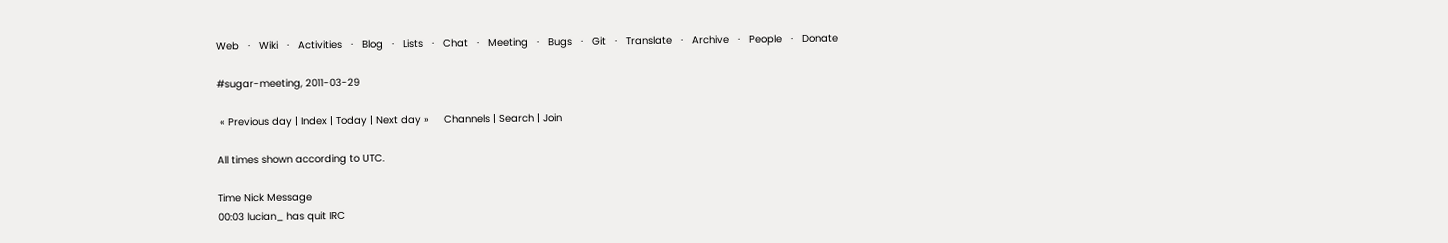Web   ·   Wiki   ·   Activities   ·   Blog   ·   Lists   ·   Chat   ·   Meeting   ·   Bugs   ·   Git   ·   Translate   ·   Archive   ·   People   ·   Donate

#sugar-meeting, 2011-03-29

 « Previous day | Index | Today | Next day »     Channels | Search | Join

All times shown according to UTC.

Time Nick Message
00:03 lucian_ has quit IRC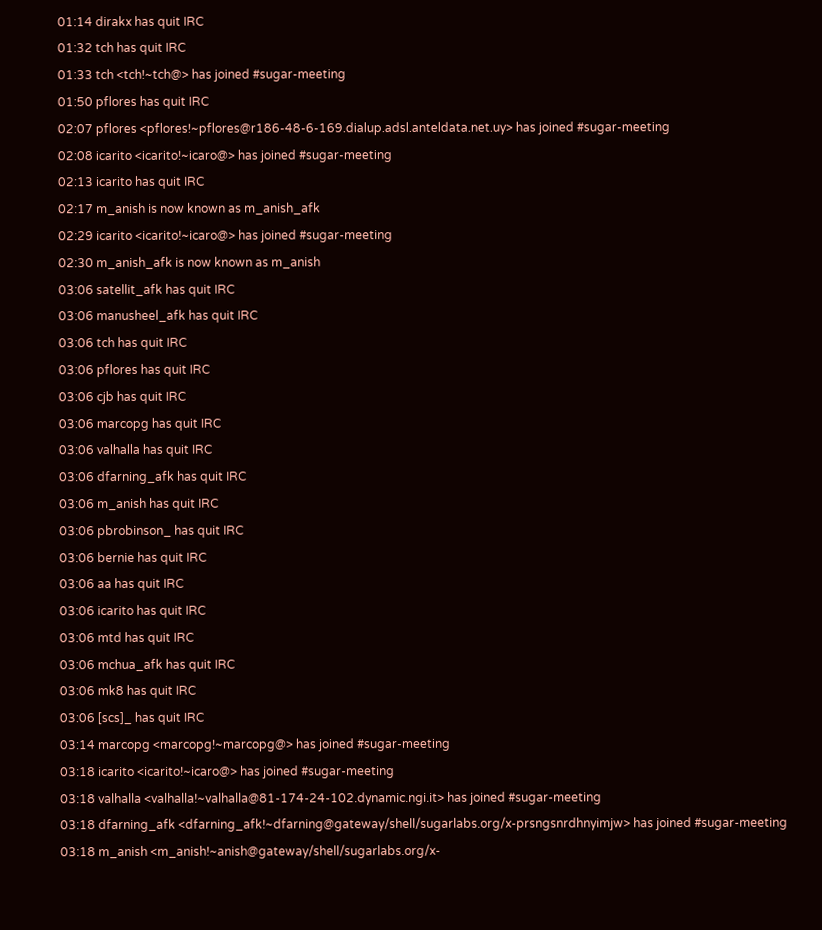01:14 dirakx has quit IRC
01:32 tch has quit IRC
01:33 tch <tch!~tch@> has joined #sugar-meeting
01:50 pflores has quit IRC
02:07 pflores <pflores!~pflores@r186-48-6-169.dialup.adsl.anteldata.net.uy> has joined #sugar-meeting
02:08 icarito <icarito!~icaro@> has joined #sugar-meeting
02:13 icarito has quit IRC
02:17 m_anish is now known as m_anish_afk
02:29 icarito <icarito!~icaro@> has joined #sugar-meeting
02:30 m_anish_afk is now known as m_anish
03:06 satellit_afk has quit IRC
03:06 manusheel_afk has quit IRC
03:06 tch has quit IRC
03:06 pflores has quit IRC
03:06 cjb has quit IRC
03:06 marcopg has quit IRC
03:06 valhalla has quit IRC
03:06 dfarning_afk has quit IRC
03:06 m_anish has quit IRC
03:06 pbrobinson_ has quit IRC
03:06 bernie has quit IRC
03:06 aa has quit IRC
03:06 icarito has quit IRC
03:06 mtd has quit IRC
03:06 mchua_afk has quit IRC
03:06 mk8 has quit IRC
03:06 [scs]_ has quit IRC
03:14 marcopg <marcopg!~marcopg@> has joined #sugar-meeting
03:18 icarito <icarito!~icaro@> has joined #sugar-meeting
03:18 valhalla <valhalla!~valhalla@81-174-24-102.dynamic.ngi.it> has joined #sugar-meeting
03:18 dfarning_afk <dfarning_afk!~dfarning@gateway/shell/sugarlabs.org/x-prsngsnrdhnyimjw> has joined #sugar-meeting
03:18 m_anish <m_anish!~anish@gateway/shell/sugarlabs.org/x-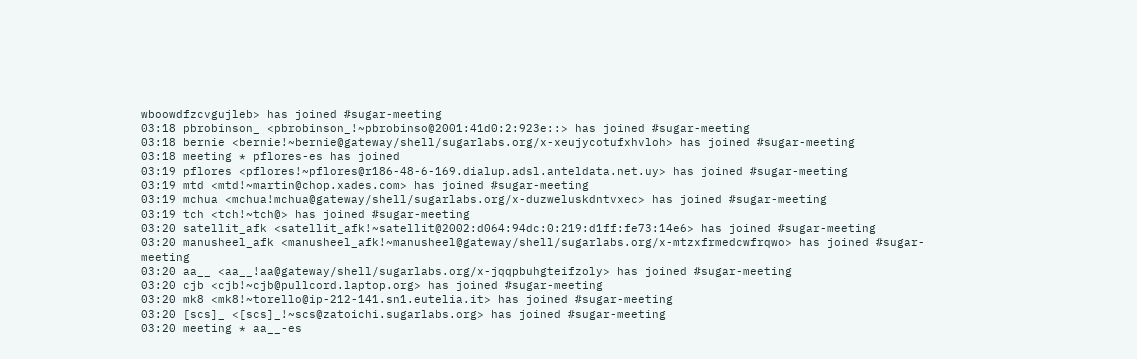wboowdfzcvgujleb> has joined #sugar-meeting
03:18 pbrobinson_ <pbrobinson_!~pbrobinso@2001:41d0:2:923e::> has joined #sugar-meeting
03:18 bernie <bernie!~bernie@gateway/shell/sugarlabs.org/x-xeujycotufxhvloh> has joined #sugar-meeting
03:18 meeting * pflores-es has joined
03:19 pflores <pflores!~pflores@r186-48-6-169.dialup.adsl.anteldata.net.uy> has joined #sugar-meeting
03:19 mtd <mtd!~martin@chop.xades.com> has joined #sugar-meeting
03:19 mchua <mchua!mchua@gateway/shell/sugarlabs.org/x-duzweluskdntvxec> has joined #sugar-meeting
03:19 tch <tch!~tch@> has joined #sugar-meeting
03:20 satellit_afk <satellit_afk!~satellit@2002:d064:94dc:0:219:d1ff:fe73:14e6> has joined #sugar-meeting
03:20 manusheel_afk <manusheel_afk!~manusheel@gateway/shell/sugarlabs.org/x-mtzxfrmedcwfrqwo> has joined #sugar-meeting
03:20 aa__ <aa__!aa@gateway/shell/sugarlabs.org/x-jqqpbuhgteifzoly> has joined #sugar-meeting
03:20 cjb <cjb!~cjb@pullcord.laptop.org> has joined #sugar-meeting
03:20 mk8 <mk8!~torello@ip-212-141.sn1.eutelia.it> has joined #sugar-meeting
03:20 [scs]_ <[scs]_!~scs@zatoichi.sugarlabs.org> has joined #sugar-meeting
03:20 meeting * aa__-es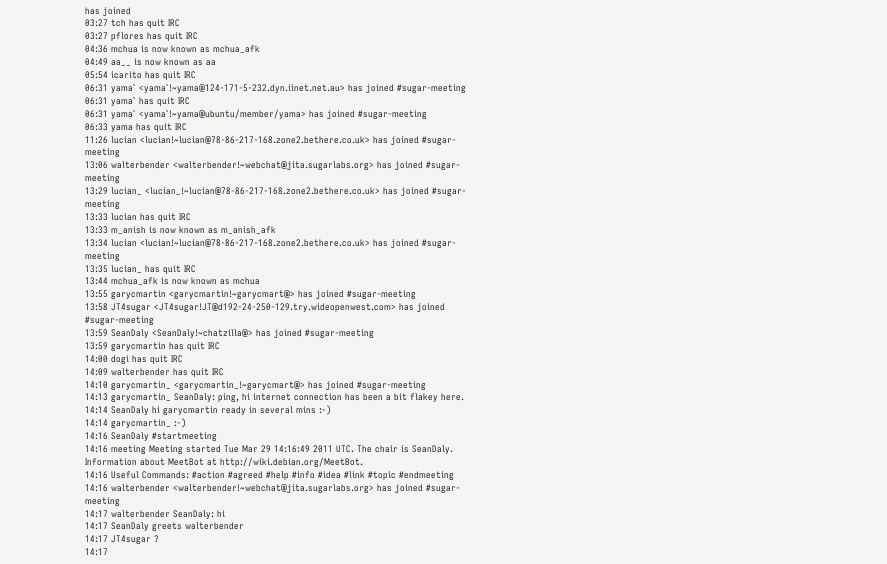has joined
03:27 tch has quit IRC
03:27 pflores has quit IRC
04:36 mchua is now known as mchua_afk
04:49 aa__ is now known as aa
05:54 icarito has quit IRC
06:31 yama` <yama`!~yama@124-171-5-232.dyn.iinet.net.au> has joined #sugar-meeting
06:31 yama` has quit IRC
06:31 yama` <yama`!~yama@ubuntu/member/yama> has joined #sugar-meeting
06:33 yama has quit IRC
11:26 lucian <lucian!~lucian@78-86-217-168.zone2.bethere.co.uk> has joined #sugar-meeting
13:06 walterbender <walterbender!~webchat@jita.sugarlabs.org> has joined #sugar-meeting
13:29 lucian_ <lucian_!~lucian@78-86-217-168.zone2.bethere.co.uk> has joined #sugar-meeting
13:33 lucian has quit IRC
13:33 m_anish is now known as m_anish_afk
13:34 lucian <lucian!~lucian@78-86-217-168.zone2.bethere.co.uk> has joined #sugar-meeting
13:35 lucian_ has quit IRC
13:44 mchua_afk is now known as mchua
13:55 garycmartin <garycmartin!~garycmart@> has joined #sugar-meeting
13:58 JT4sugar <JT4sugar!JT@d192-24-250-129.try.wideopenwest.com> has joined #sugar-meeting
13:59 SeanDaly <SeanDaly!~chatzilla@> has joined #sugar-meeting
13:59 garycmartin has quit IRC
14:00 dogi has quit IRC
14:09 walterbender has quit IRC
14:10 garycmartin_ <garycmartin_!~garycmart@> has joined #sugar-meeting
14:13 garycmartin_ SeanDaly: ping, hi internet connection has been a bit flakey here.
14:14 SeanDaly hi garycmartin ready in several mins :-)
14:14 garycmartin_ :-)
14:16 SeanDaly #startmeeting
14:16 meeting Meeting started Tue Mar 29 14:16:49 2011 UTC. The chair is SeanDaly. Information about MeetBot at http://wiki.debian.org/MeetBot.
14:16 Useful Commands: #action #agreed #help #info #idea #link #topic #endmeeting
14:16 walterbender <walterbender!~webchat@jita.sugarlabs.org> has joined #sugar-meeting
14:17 walterbender SeanDaly: hi
14:17 SeanDaly greets walterbender
14:17 JT4sugar ?
14:17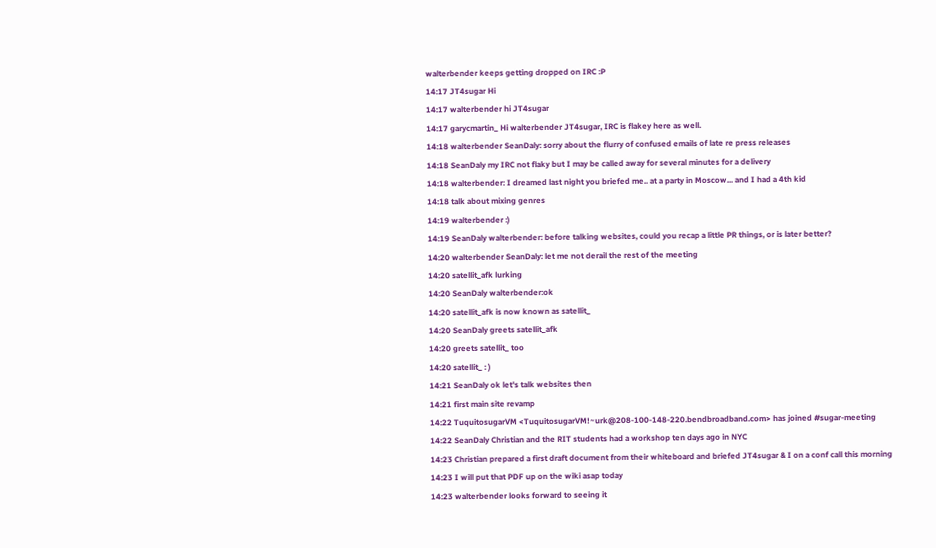walterbender keeps getting dropped on IRC :P
14:17 JT4sugar Hi
14:17 walterbender hi JT4sugar
14:17 garycmartin_ Hi walterbender JT4sugar, IRC is flakey here as well.
14:18 walterbender SeanDaly: sorry about the flurry of confused emails of late re press releases
14:18 SeanDaly my IRC not flaky but I may be called away for several minutes for a delivery
14:18 walterbender: I dreamed last night you briefed me.. at a party in Moscow... and I had a 4th kid
14:18 talk about mixing genres
14:19 walterbender :)
14:19 SeanDaly walterbender: before talking websites, could you recap a little PR things, or is later better?
14:20 walterbender SeanDaly: let me not derail the rest of the meeting
14:20 satellit_afk lurking
14:20 SeanDaly walterbender:ok
14:20 satellit_afk is now known as satellit_
14:20 SeanDaly greets satellit_afk
14:20 greets satellit_ too
14:20 satellit_ : )
14:21 SeanDaly ok let's talk websites then
14:21 first main site revamp
14:22 TuquitosugarVM <TuquitosugarVM!~urk@208-100-148-220.bendbroadband.com> has joined #sugar-meeting
14:22 SeanDaly Christian and the RIT students had a workshop ten days ago in NYC
14:23 Christian prepared a first draft document from their whiteboard and briefed JT4sugar & I on a conf call this morning
14:23 I will put that PDF up on the wiki asap today
14:23 walterbender looks forward to seeing it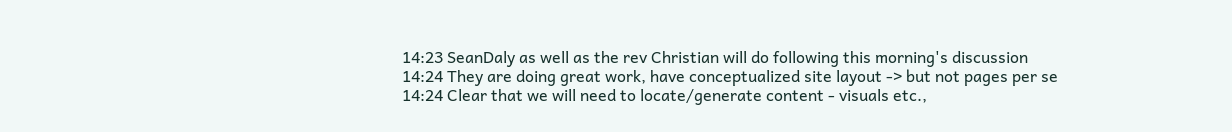14:23 SeanDaly as well as the rev Christian will do following this morning's discussion
14:24 They are doing great work, have conceptualized site layout -> but not pages per se
14:24 Clear that we will need to locate/generate content - visuals etc.,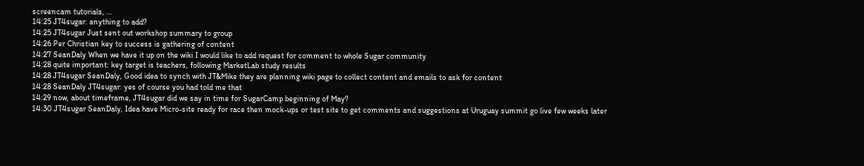screencam tutorials, ...
14:25 JT4sugar: anything to add?
14:25 JT4sugar Just sent out workshop summary to group
14:26 Per Christian key to success is gathering of content
14:27 SeanDaly When we have it up on the wiki I would like to add request for comment to whole Sugar community
14:28 quite important: key target is teachers, following MarketLab study results
14:28 JT4sugar SeanDaly, Good idea to synch with JT&Mike they are planning wiki page to collect content and emails to ask for content
14:28 SeanDaly JT4sugar: yes of course you had told me that
14:29 now, about timeframe, JT4sugar did we say in time for SugarCamp beginning of May?
14:30 JT4sugar SeanDaly, Idea have Micro-site ready for race then mock-ups or test site to get comments and suggestions at Uruguay summit go live few weeks later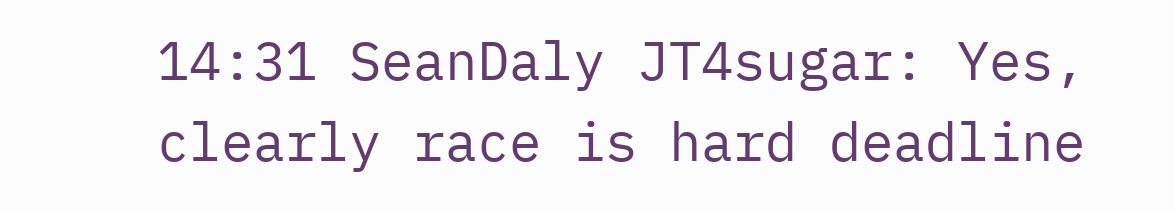14:31 SeanDaly JT4sugar: Yes, clearly race is hard deadline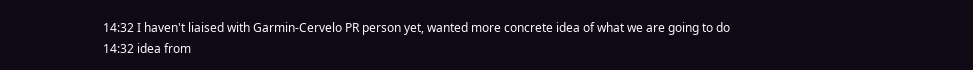14:32 I haven't liaised with Garmin-Cervelo PR person yet, wanted more concrete idea of what we are going to do
14:32 idea from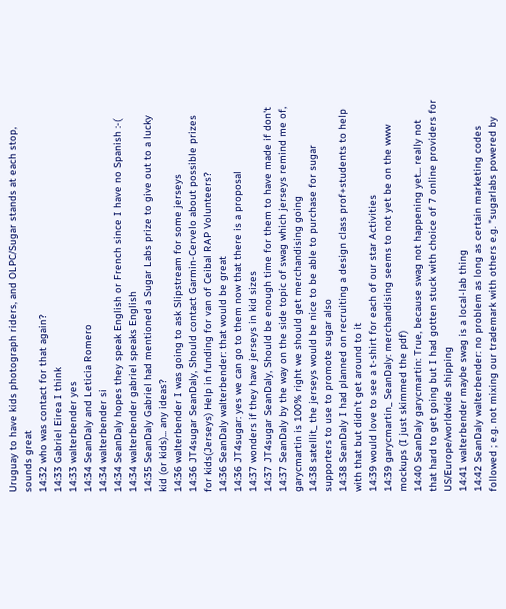Uruguay to have kids photograph riders, and OLPC/Sugar stands at each stop, sounds great
14:32 who was contact for that again?
14:33 Gabriel Eirea I think
14:33 walterbender yes
14:34 SeanDaly and Leticia Romero
14:34 walterbender si
14:34 SeanDaly hopes they speak English or French since I have no Spanish :-(
14:34 walterbender gabriel speaks English
14:35 SeanDaly Gabriel had mentioned a Sugar Labs prize to give out to a lucky kid (or kids)... any ideas?
14:36 walterbender I was going to ask Slipstream for some jerseys
14:36 JT4sugar SeanDaly, Should contact Garmin-Cervelo about possible prizes for kids(Jerseys) Help in funding for van of Ceibal RAP Volunteers?
14:36 SeanDaly walterbender: that would be great
14:36 JT4sugar: yes we can go to them now that there is a proposal
14:37 wonders if they have jerseys in kid sizes
14:37 JT4sugar SeanDaly, Should be enough time for them to have made if don't
14:37 SeanDaly by the way on the side topic of swag which jerseys remind me of, garycmartin is 100% right we should get merchandising going
14:38 satellit_ the jerseys would be nice to be able to purchase for sugar supporters to use to promote sugar also
14:38 SeanDaly I had planned on recruiting a design class prof+students to help with that but didn't get around to it
14:39 would love to see a t-shirt for each of our star Activities
14:39 garycmartin_ SeanDaly: merchandising seems to not yet be on the www mockups (I just skimmed the pdf)
14:40 SeanDaly garycmartin: True, because swag not happening yet... really not that hard to get going but I had gotten stuck with choice of 7 online providers for US/Europe/worldwide shipping
14:41 walterbender maybe swag is a local-lab thing
14:42 SeanDaly walterbender: no problem as long as certain marketing codes followed ; e.g. not mixing our trademark with others e.g. "sugarlabs powered by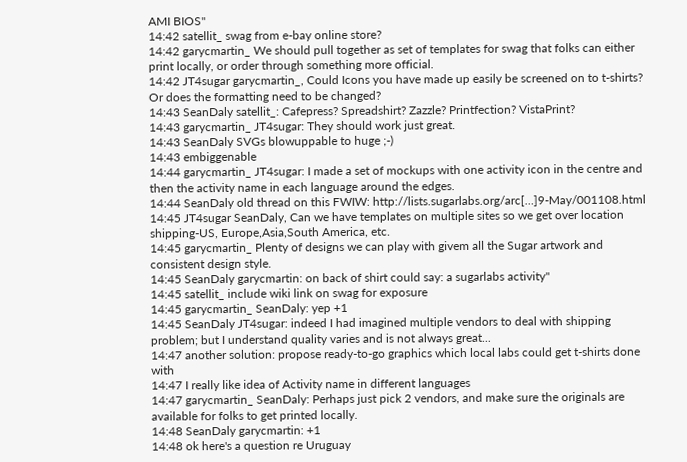AMI BIOS"
14:42 satellit_ swag from e-bay online store?
14:42 garycmartin_ We should pull together as set of templates for swag that folks can either print locally, or order through something more official.
14:42 JT4sugar garycmartin_, Could Icons you have made up easily be screened on to t-shirts? Or does the formatting need to be changed?
14:43 SeanDaly satellit_: Cafepress? Spreadshirt? Zazzle? Printfection? VistaPrint?
14:43 garycmartin_ JT4sugar: They should work just great.
14:43 SeanDaly SVGs blowuppable to huge ;-)
14:43 embiggenable
14:44 garycmartin_ JT4sugar: I made a set of mockups with one activity icon in the centre and then the activity name in each language around the edges.
14:44 SeanDaly old thread on this FWIW: http://lists.sugarlabs.org/arc[…]9-May/001108.html
14:45 JT4sugar SeanDaly, Can we have templates on multiple sites so we get over location shipping-US, Europe,Asia,South America, etc.
14:45 garycmartin_ Plenty of designs we can play with givem all the Sugar artwork and consistent design style.
14:45 SeanDaly garycmartin: on back of shirt could say: a sugarlabs activity"
14:45 satellit_ include wiki link on swag for exposure
14:45 garycmartin_ SeanDaly: yep +1
14:45 SeanDaly JT4sugar: indeed I had imagined multiple vendors to deal with shipping problem; but I understand quality varies and is not always great...
14:47 another solution: propose ready-to-go graphics which local labs could get t-shirts done with
14:47 I really like idea of Activity name in different languages
14:47 garycmartin_ SeanDaly: Perhaps just pick 2 vendors, and make sure the originals are available for folks to get printed locally.
14:48 SeanDaly garycmartin: +1
14:48 ok here's a question re Uruguay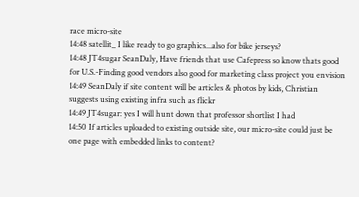race micro-site
14:48 satellit_ I like ready to go graphics...also for bike jerseys?
14:48 JT4sugar SeanDaly, Have friends that use Cafepress so know thats good for U.S.-Finding good vendors also good for marketing class project you envision
14:49 SeanDaly if site content will be articles & photos by kids, Christian suggests using existing infra such as flickr
14:49 JT4sugar: yes I will hunt down that professor shortlist I had
14:50 If articles uploaded to existing outside site, our micro-site could just be one page with embedded links to content?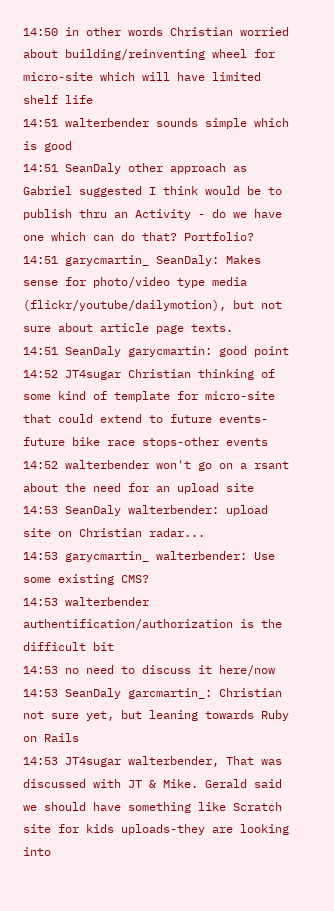14:50 in other words Christian worried about building/reinventing wheel for micro-site which will have limited shelf life
14:51 walterbender sounds simple which is good
14:51 SeanDaly other approach as Gabriel suggested I think would be to publish thru an Activity - do we have one which can do that? Portfolio?
14:51 garycmartin_ SeanDaly: Makes sense for photo/video type media (flickr/youtube/dailymotion), but not sure about article page texts.
14:51 SeanDaly garycmartin: good point
14:52 JT4sugar Christian thinking of some kind of template for micro-site that could extend to future events-future bike race stops-other events
14:52 walterbender won't go on a rsant about the need for an upload site
14:53 SeanDaly walterbender: upload site on Christian radar...
14:53 garycmartin_ walterbender: Use some existing CMS?
14:53 walterbender authentification/authorization is the difficult bit
14:53 no need to discuss it here/now
14:53 SeanDaly garcmartin_: Christian not sure yet, but leaning towards Ruby on Rails
14:53 JT4sugar walterbender, That was discussed with JT & Mike. Gerald said we should have something like Scratch site for kids uploads-they are looking into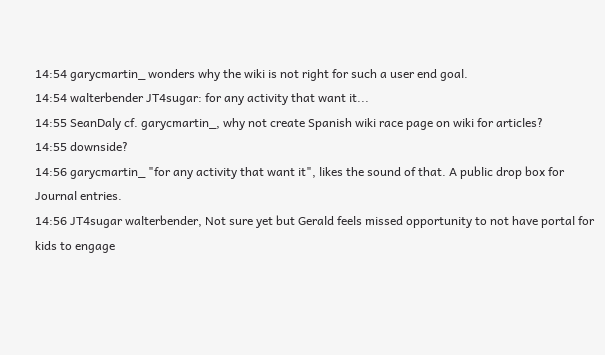14:54 garycmartin_ wonders why the wiki is not right for such a user end goal.
14:54 walterbender JT4sugar: for any activity that want it...
14:55 SeanDaly cf. garycmartin_, why not create Spanish wiki race page on wiki for articles?
14:55 downside?
14:56 garycmartin_ "for any activity that want it", likes the sound of that. A public drop box for Journal entries.
14:56 JT4sugar walterbender, Not sure yet but Gerald feels missed opportunity to not have portal for kids to engage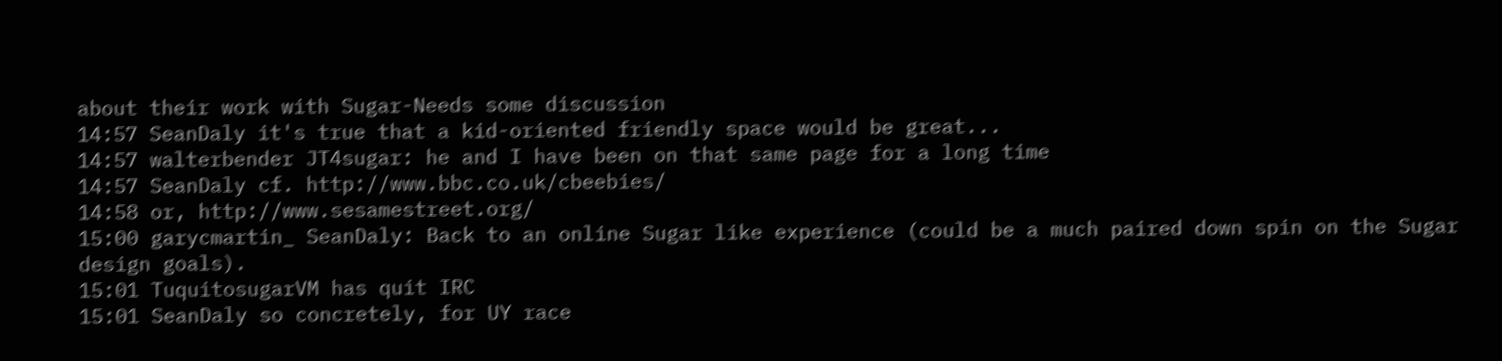about their work with Sugar-Needs some discussion
14:57 SeanDaly it's true that a kid-oriented friendly space would be great...
14:57 walterbender JT4sugar: he and I have been on that same page for a long time
14:57 SeanDaly cf. http://www.bbc.co.uk/cbeebies/
14:58 or, http://www.sesamestreet.org/
15:00 garycmartin_ SeanDaly: Back to an online Sugar like experience (could be a much paired down spin on the Sugar design goals).
15:01 TuquitosugarVM has quit IRC
15:01 SeanDaly so concretely, for UY race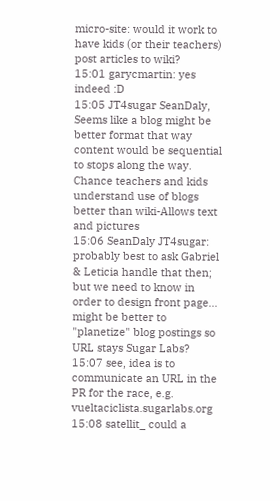micro-site: would it work to have kids (or their teachers) post articles to wiki?
15:01 garycmartin: yes indeed :D
15:05 JT4sugar SeanDaly, Seems like a blog might be better format that way content would be sequential to stops along the way. Chance teachers and kids understand use of blogs better than wiki-Allows text and pictures
15:06 SeanDaly JT4sugar: probably best to ask Gabriel & Leticia handle that then; but we need to know in order to design front page... might be better to "planetize" blog postings so URL stays Sugar Labs?
15:07 see, idea is to communicate an URL in the PR for the race, e.g. vueltaciclista.sugarlabs.org
15:08 satellit_ could a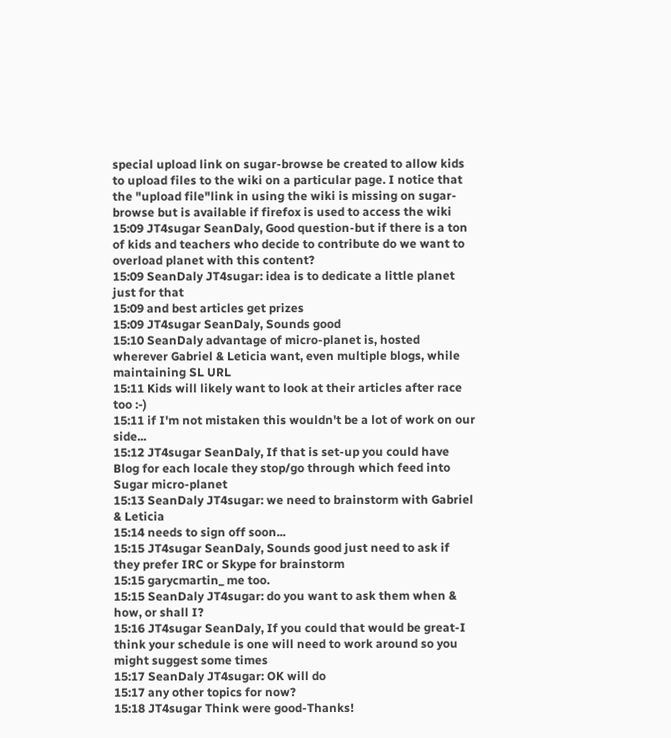special upload link on sugar-browse be created to allow kids to upload files to the wiki on a particular page. I notice that the "upload file"link in using the wiki is missing on sugar-browse but is available if firefox is used to access the wiki
15:09 JT4sugar SeanDaly, Good question-but if there is a ton of kids and teachers who decide to contribute do we want to overload planet with this content?
15:09 SeanDaly JT4sugar: idea is to dedicate a little planet just for that
15:09 and best articles get prizes
15:09 JT4sugar SeanDaly, Sounds good
15:10 SeanDaly advantage of micro-planet is, hosted wherever Gabriel & Leticia want, even multiple blogs, while maintaining SL URL
15:11 Kids will likely want to look at their articles after race too :-)
15:11 if I'm not mistaken this wouldn't be a lot of work on our side...
15:12 JT4sugar SeanDaly, If that is set-up you could have Blog for each locale they stop/go through which feed into Sugar micro-planet
15:13 SeanDaly JT4sugar: we need to brainstorm with Gabriel & Leticia
15:14 needs to sign off soon...
15:15 JT4sugar SeanDaly, Sounds good just need to ask if they prefer IRC or Skype for brainstorm
15:15 garycmartin_ me too.
15:15 SeanDaly JT4sugar: do you want to ask them when & how, or shall I?
15:16 JT4sugar SeanDaly, If you could that would be great-I think your schedule is one will need to work around so you might suggest some times
15:17 SeanDaly JT4sugar: OK will do
15:17 any other topics for now?
15:18 JT4sugar Think were good-Thanks!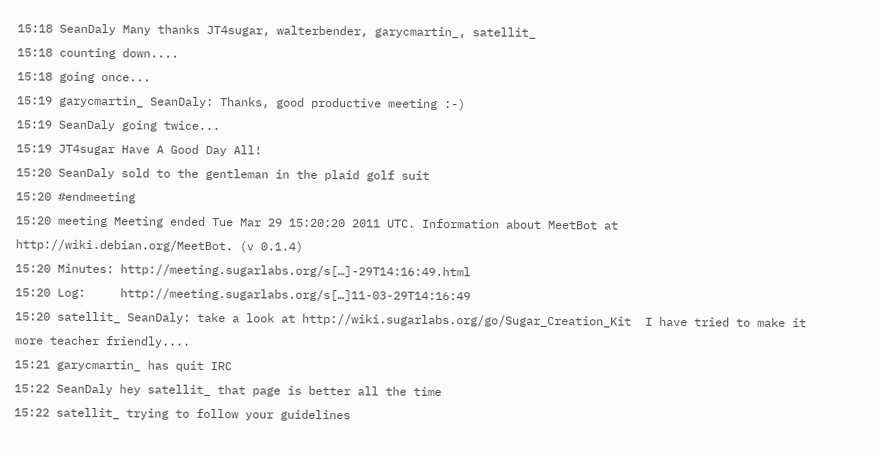15:18 SeanDaly Many thanks JT4sugar, walterbender, garycmartin_, satellit_
15:18 counting down....
15:18 going once...
15:19 garycmartin_ SeanDaly: Thanks, good productive meeting :-)
15:19 SeanDaly going twice...
15:19 JT4sugar Have A Good Day All!
15:20 SeanDaly sold to the gentleman in the plaid golf suit
15:20 #endmeeting
15:20 meeting Meeting ended Tue Mar 29 15:20:20 2011 UTC. Information about MeetBot at http://wiki.debian.org/MeetBot. (v 0.1.4)
15:20 Minutes: http://meeting.sugarlabs.org/s[…]-29T14:16:49.html
15:20 Log:     http://meeting.sugarlabs.org/s[…]11-03-29T14:16:49
15:20 satellit_ SeanDaly: take a look at http://wiki.sugarlabs.org/go/Sugar_Creation_Kit  I have tried to make it more teacher friendly....
15:21 garycmartin_ has quit IRC
15:22 SeanDaly hey satellit_ that page is better all the time
15:22 satellit_ trying to follow your guidelines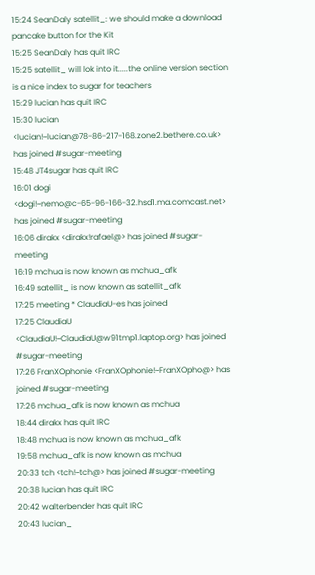15:24 SeanDaly satellit_: we should make a download pancake button for the Kit
15:25 SeanDaly has quit IRC
15:25 satellit_ will lok into it.....the online version section is a nice index to sugar for teachers
15:29 lucian has quit IRC
15:30 lucian <lucian!~lucian@78-86-217-168.zone2.bethere.co.uk> has joined #sugar-meeting
15:48 JT4sugar has quit IRC
16:01 dogi <dogi!~nemo@c-65-96-166-32.hsd1.ma.comcast.net> has joined #sugar-meeting
16:06 dirakx <dirakx!rafael@> has joined #sugar-meeting
16:19 mchua is now known as mchua_afk
16:49 satellit_ is now known as satellit_afk
17:25 meeting * ClaudiaU-es has joined
17:25 ClaudiaU <ClaudiaU!~ClaudiaU@w91tmp1.laptop.org> has joined #sugar-meeting
17:26 FranXOphonie <FranXOphonie!~FranXOpho@> has joined #sugar-meeting
17:26 mchua_afk is now known as mchua
18:44 dirakx has quit IRC
18:48 mchua is now known as mchua_afk
19:58 mchua_afk is now known as mchua
20:33 tch <tch!~tch@> has joined #sugar-meeting
20:38 lucian has quit IRC
20:42 walterbender has quit IRC
20:43 lucian_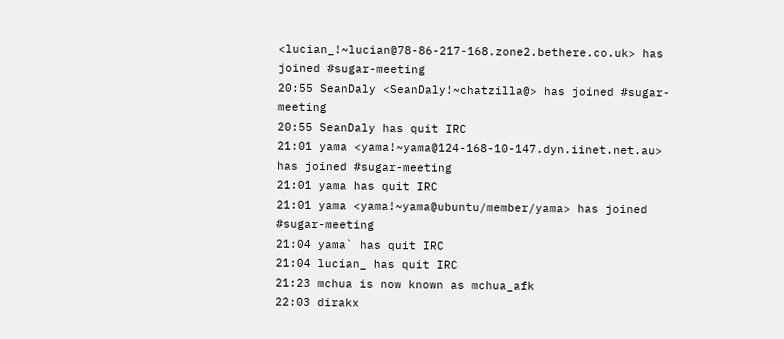<lucian_!~lucian@78-86-217-168.zone2.bethere.co.uk> has joined #sugar-meeting
20:55 SeanDaly <SeanDaly!~chatzilla@> has joined #sugar-meeting
20:55 SeanDaly has quit IRC
21:01 yama <yama!~yama@124-168-10-147.dyn.iinet.net.au> has joined #sugar-meeting
21:01 yama has quit IRC
21:01 yama <yama!~yama@ubuntu/member/yama> has joined #sugar-meeting
21:04 yama` has quit IRC
21:04 lucian_ has quit IRC
21:23 mchua is now known as mchua_afk
22:03 dirakx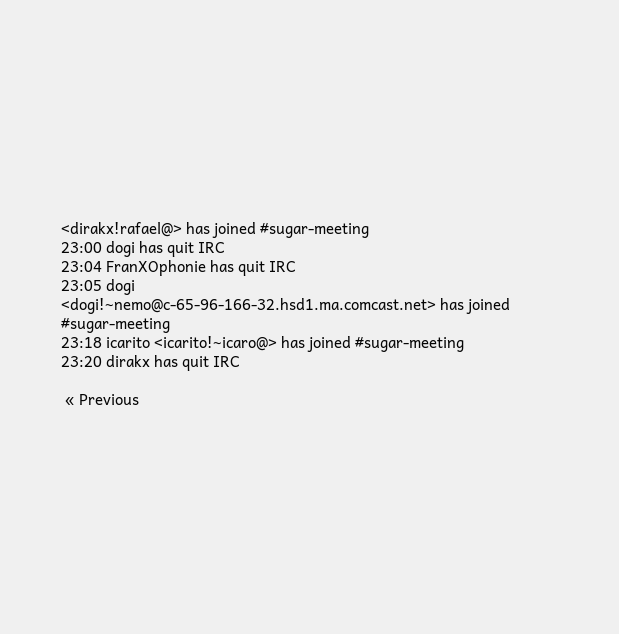<dirakx!rafael@> has joined #sugar-meeting
23:00 dogi has quit IRC
23:04 FranXOphonie has quit IRC
23:05 dogi <dogi!~nemo@c-65-96-166-32.hsd1.ma.comcast.net> has joined #sugar-meeting
23:18 icarito <icarito!~icaro@> has joined #sugar-meeting
23:20 dirakx has quit IRC

 « Previous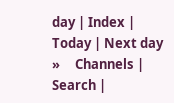day | Index | Today | Next day »     Channels | Search |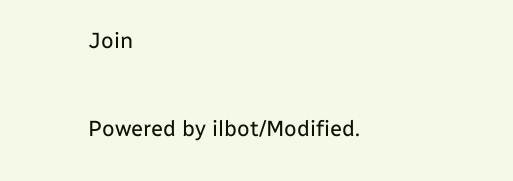Join

Powered by ilbot/Modified.